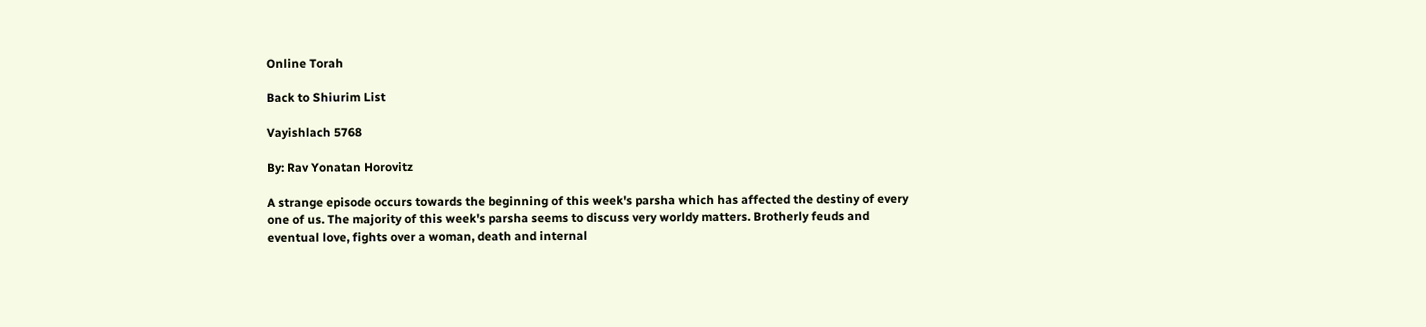Online Torah

Back to Shiurim List

Vayishlach 5768

By: Rav Yonatan Horovitz

A strange episode occurs towards the beginning of this week's parsha which has affected the destiny of every one of us. The majority of this week's parsha seems to discuss very worldy matters. Brotherly feuds and eventual love, fights over a woman, death and internal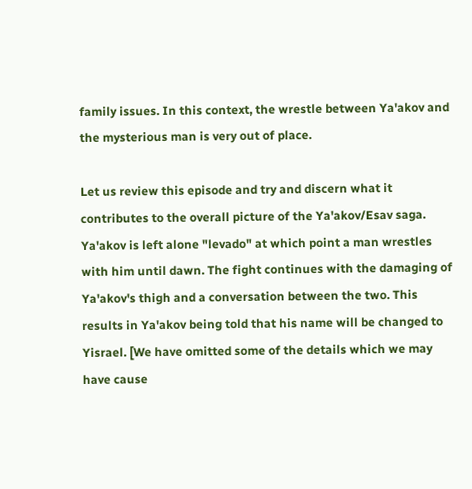family issues. In this context, the wrestle between Ya'akov and the mysterious man is very out of place.

Let us review this episode and try and discern what it contributes to the overall picture of the Ya'akov/Esav saga. Ya'akov is left alone "levado" at which point a man wrestles with him until dawn. The fight continues with the damaging of Ya'akov's thigh and a conversation between the two. This results in Ya'akov being told that his name will be changed to Yisrael. [We have omitted some of the details which we may have cause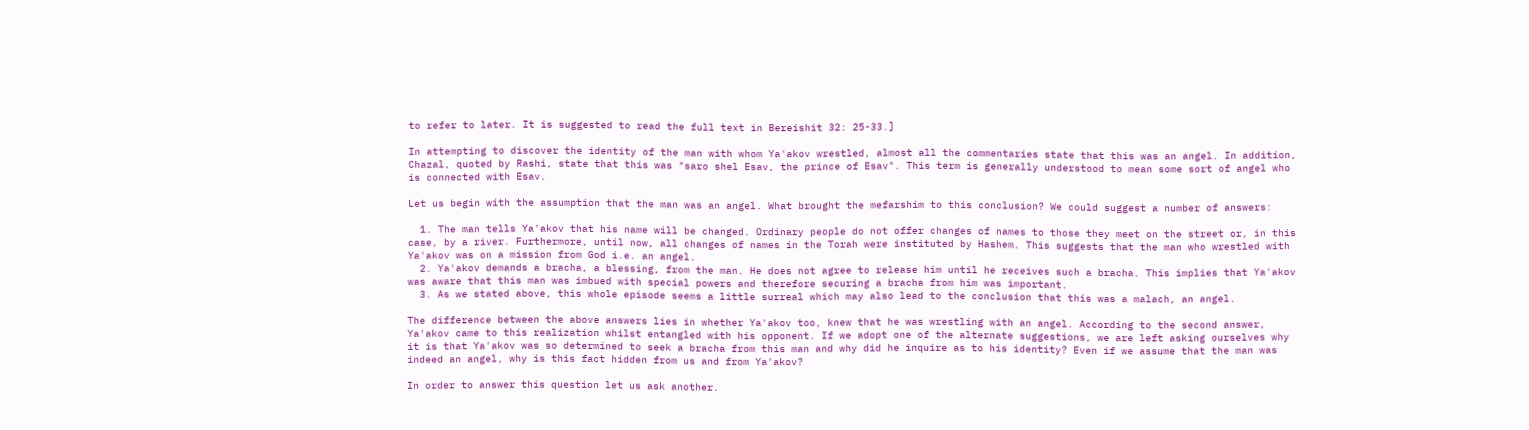to refer to later. It is suggested to read the full text in Bereishit 32: 25-33.]

In attempting to discover the identity of the man with whom Ya'akov wrestled, almost all the commentaries state that this was an angel. In addition, Chazal, quoted by Rashi, state that this was "saro shel Esav, the prince of Esav". This term is generally understood to mean some sort of angel who is connected with Esav.

Let us begin with the assumption that the man was an angel. What brought the mefarshim to this conclusion? We could suggest a number of answers:

  1. The man tells Ya'akov that his name will be changed. Ordinary people do not offer changes of names to those they meet on the street or, in this case, by a river. Furthermore, until now, all changes of names in the Torah were instituted by Hashem. This suggests that the man who wrestled with Ya'akov was on a mission from God i.e. an angel.
  2. Ya'akov demands a bracha, a blessing, from the man. He does not agree to release him until he receives such a bracha. This implies that Ya'akov was aware that this man was imbued with special powers and therefore securing a bracha from him was important.
  3. As we stated above, this whole episode seems a little surreal which may also lead to the conclusion that this was a malach, an angel.

The difference between the above answers lies in whether Ya'akov too, knew that he was wrestling with an angel. According to the second answer, Ya'akov came to this realization whilst entangled with his opponent. If we adopt one of the alternate suggestions, we are left asking ourselves why it is that Ya'akov was so determined to seek a bracha from this man and why did he inquire as to his identity? Even if we assume that the man was indeed an angel, why is this fact hidden from us and from Ya'akov?

In order to answer this question let us ask another.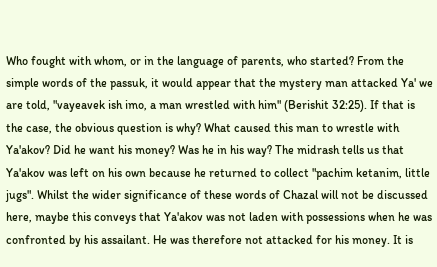Who fought with whom, or in the language of parents, who started? From the simple words of the passuk, it would appear that the mystery man attacked Ya' we are told, "vayeavek ish imo, a man wrestled with him" (Berishit 32:25). If that is the case, the obvious question is why? What caused this man to wrestle with Ya'akov? Did he want his money? Was he in his way? The midrash tells us that Ya'akov was left on his own because he returned to collect "pachim ketanim, little jugs". Whilst the wider significance of these words of Chazal will not be discussed here, maybe this conveys that Ya'akov was not laden with possessions when he was confronted by his assailant. He was therefore not attacked for his money. It is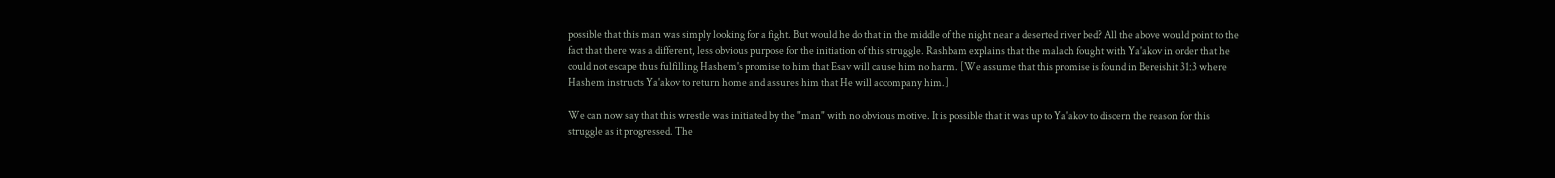possible that this man was simply looking for a fight. But would he do that in the middle of the night near a deserted river bed? All the above would point to the fact that there was a different, less obvious purpose for the initiation of this struggle. Rashbam explains that the malach fought with Ya'akov in order that he could not escape thus fulfilling Hashem's promise to him that Esav will cause him no harm. [We assume that this promise is found in Bereishit 31:3 where Hashem instructs Ya'akov to return home and assures him that He will accompany him.]

We can now say that this wrestle was initiated by the "man" with no obvious motive. It is possible that it was up to Ya'akov to discern the reason for this struggle as it progressed. The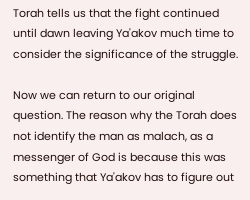Torah tells us that the fight continued until dawn leaving Ya'akov much time to consider the significance of the struggle.

Now we can return to our original question. The reason why the Torah does not identify the man as malach, as a messenger of God is because this was something that Ya'akov has to figure out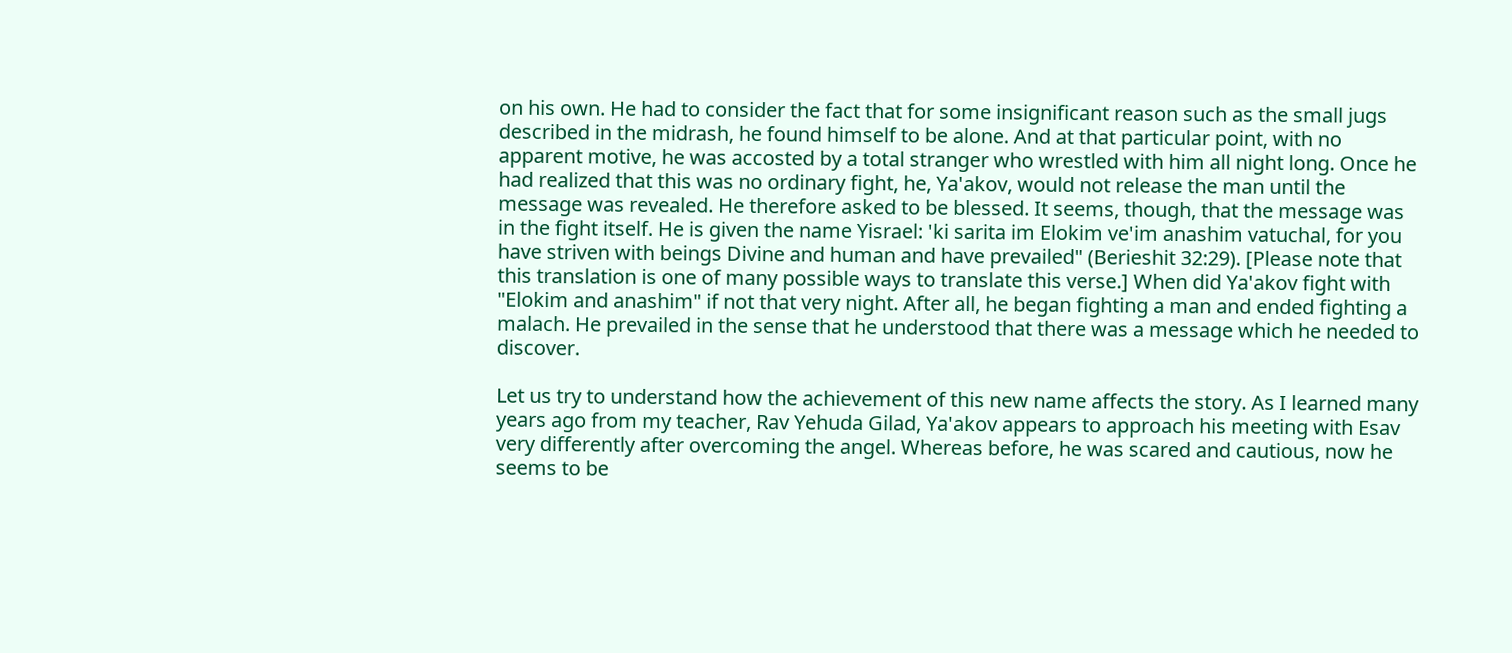on his own. He had to consider the fact that for some insignificant reason such as the small jugs described in the midrash, he found himself to be alone. And at that particular point, with no apparent motive, he was accosted by a total stranger who wrestled with him all night long. Once he had realized that this was no ordinary fight, he, Ya'akov, would not release the man until the message was revealed. He therefore asked to be blessed. It seems, though, that the message was in the fight itself. He is given the name Yisrael: 'ki sarita im Elokim ve'im anashim vatuchal, for you have striven with beings Divine and human and have prevailed" (Berieshit 32:29). [Please note that this translation is one of many possible ways to translate this verse.] When did Ya'akov fight with "Elokim and anashim" if not that very night. After all, he began fighting a man and ended fighting a malach. He prevailed in the sense that he understood that there was a message which he needed to discover.

Let us try to understand how the achievement of this new name affects the story. As I learned many years ago from my teacher, Rav Yehuda Gilad, Ya'akov appears to approach his meeting with Esav very differently after overcoming the angel. Whereas before, he was scared and cautious, now he seems to be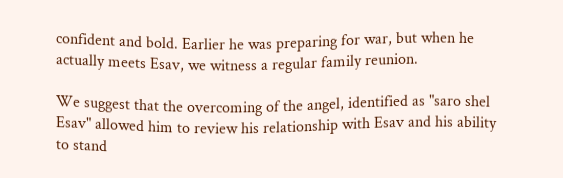confident and bold. Earlier he was preparing for war, but when he actually meets Esav, we witness a regular family reunion.

We suggest that the overcoming of the angel, identified as "saro shel Esav" allowed him to review his relationship with Esav and his ability to stand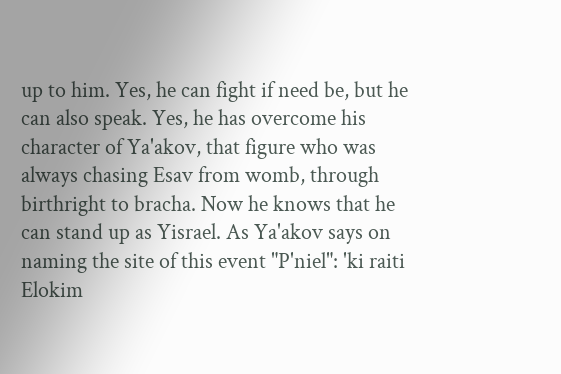up to him. Yes, he can fight if need be, but he can also speak. Yes, he has overcome his character of Ya'akov, that figure who was always chasing Esav from womb, through birthright to bracha. Now he knows that he can stand up as Yisrael. As Ya'akov says on naming the site of this event "P'niel": 'ki raiti Elokim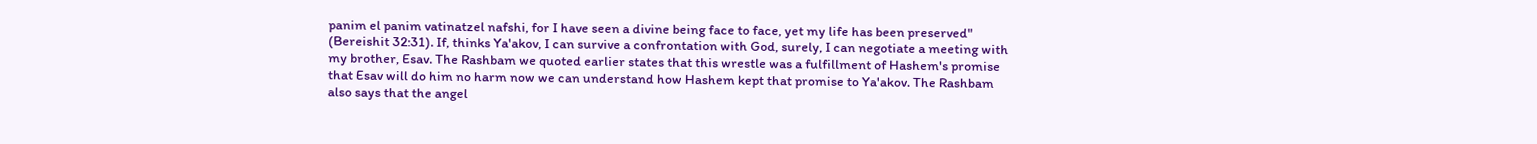panim el panim vatinatzel nafshi, for I have seen a divine being face to face, yet my life has been preserved" (Bereishit 32:31). If, thinks Ya'akov, I can survive a confrontation with God, surely, I can negotiate a meeting with my brother, Esav. The Rashbam we quoted earlier states that this wrestle was a fulfillment of Hashem's promise that Esav will do him no harm now we can understand how Hashem kept that promise to Ya'akov. The Rashbam also says that the angel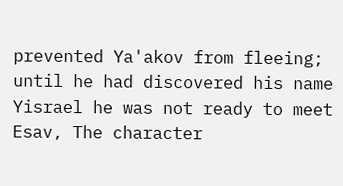prevented Ya'akov from fleeing; until he had discovered his name Yisrael he was not ready to meet Esav, The character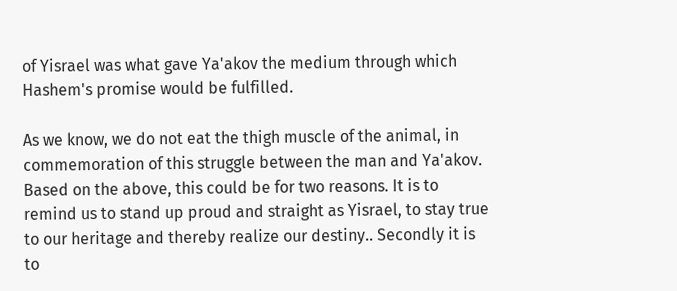of Yisrael was what gave Ya'akov the medium through which Hashem's promise would be fulfilled.

As we know, we do not eat the thigh muscle of the animal, in commemoration of this struggle between the man and Ya'akov. Based on the above, this could be for two reasons. It is to remind us to stand up proud and straight as Yisrael, to stay true to our heritage and thereby realize our destiny.. Secondly it is to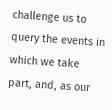challenge us to query the events in which we take part, and, as our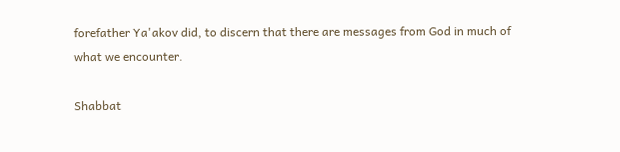forefather Ya'akov did, to discern that there are messages from God in much of what we encounter.

Shabbat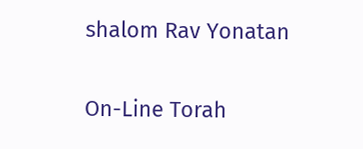shalom Rav Yonatan

On-Line Torah